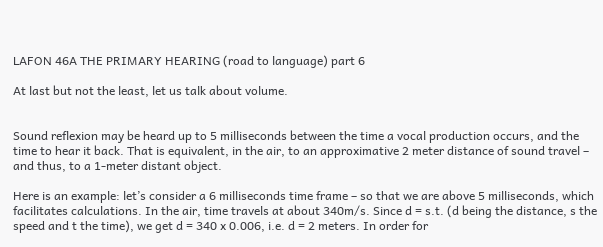LAFON 46A THE PRIMARY HEARING (road to language) part 6

At last but not the least, let us talk about volume.


Sound reflexion may be heard up to 5 milliseconds between the time a vocal production occurs, and the time to hear it back. That is equivalent, in the air, to an approximative 2 meter distance of sound travel – and thus, to a 1-meter distant object.

Here is an example: let’s consider a 6 milliseconds time frame – so that we are above 5 milliseconds, which facilitates calculations. In the air, time travels at about 340m/s. Since d = s.t. (d being the distance, s the speed and t the time), we get d = 340 x 0.006, i.e. d = 2 meters. In order for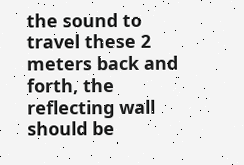the sound to travel these 2 meters back and forth, the reflecting wall should be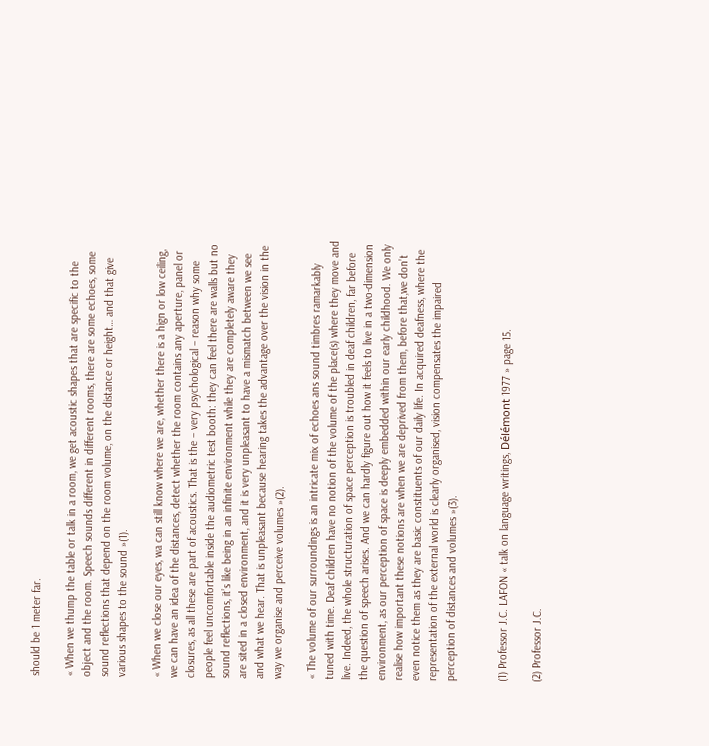should be 1 meter far.

« When we thump the table or talk in a room, we get acoustic shapes that are specific to the object and the room. Speech sounds different in different rooms, there are some echoes, some sound reflections that depend on the room volume, on the distance or height… and that give various shapes to the sound »(1).

« When we close our eyes, wa can still know where we are, whether there is a hign or low ceiling, we can have an idea of the distances, detect whether the room contains any aperture, panel or closures, as all these are part of acoustics. That is the – very psychological – reason why some people feel uncomfortable inside the audiometric test booth: they can feel there are walls but no sound reflections, it’s like being in an infinite environment while they are completely aware they are sited in a closed environment, and it is very unpleasant to have a mismatch between we see and what we hear. That is unpleasant because hearing takes the advantage over the vision in the way we organise and perceive volumes »(2).

« The volume of our surroundings is an intricate mix of echoes ans sound timbres ramarkably tuned with time. Deaf children have no notion of the volume of the place(s) where they move and live. Indeed, the whole structuration of space perception is troubled in deaf children, far before the question of speech arises. And we can hardly figure out how it feels to live in a two-dimension environment, as our perception of space is deeply embedded within our early childhood. We only realise how important these notions are when we are deprived from them, before that,we don’t even notice them as they are basic constituents of our daily life. In acquired deafness, where the representation of the external world is clearly organised, vision compensates the impaired perception of distances and volumes »(3).


(1) Professor J.C. LAFON « talk on language writings, Délémont 1977 » page 15.

(2) Professor J.C.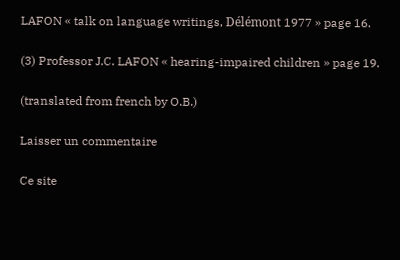LAFON « talk on language writings, Délémont 1977 » page 16.

(3) Professor J.C. LAFON « hearing-impaired children » page 19.

(translated from french by O.B.)

Laisser un commentaire

Ce site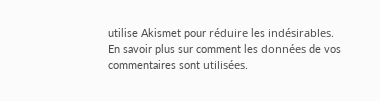utilise Akismet pour réduire les indésirables. En savoir plus sur comment les données de vos commentaires sont utilisées.